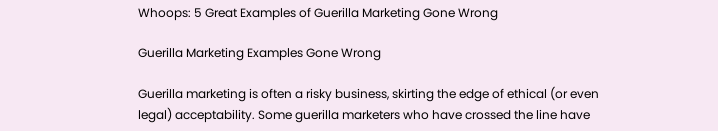Whoops: 5 Great Examples of Guerilla Marketing Gone Wrong

Guerilla Marketing Examples Gone Wrong

Guerilla marketing is often a risky business, skirting the edge of ethical (or even legal) acceptability. Some guerilla marketers who have crossed the line have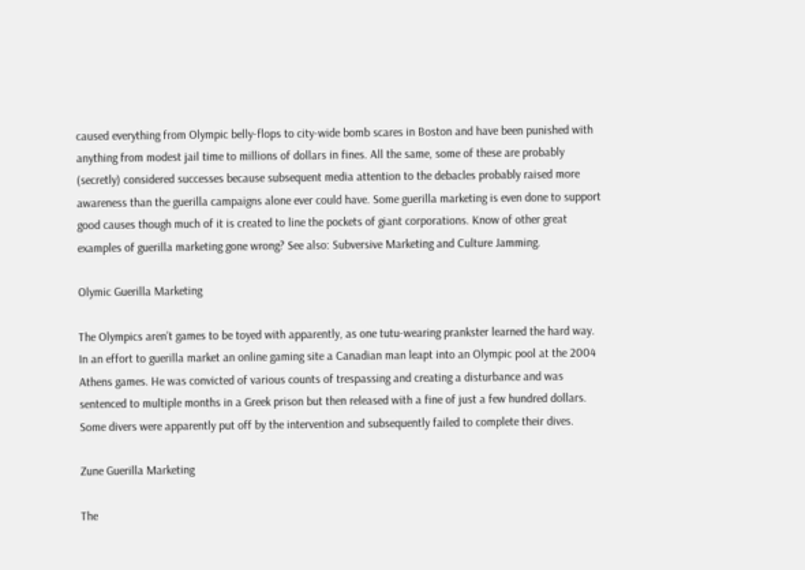caused everything from Olympic belly-flops to city-wide bomb scares in Boston and have been punished with anything from modest jail time to millions of dollars in fines. All the same, some of these are probably (secretly) considered successes because subsequent media attention to the debacles probably raised more awareness than the guerilla campaigns alone ever could have. Some guerilla marketing is even done to support good causes though much of it is created to line the pockets of giant corporations. Know of other great examples of guerilla marketing gone wrong? See also: Subversive Marketing and Culture Jamming.

Olymic Guerilla Marketing

The Olympics aren’t games to be toyed with apparently, as one tutu-wearing prankster learned the hard way. In an effort to guerilla market an online gaming site a Canadian man leapt into an Olympic pool at the 2004 Athens games. He was convicted of various counts of trespassing and creating a disturbance and was sentenced to multiple months in a Greek prison but then released with a fine of just a few hundred dollars. Some divers were apparently put off by the intervention and subsequently failed to complete their dives.

Zune Guerilla Marketing

The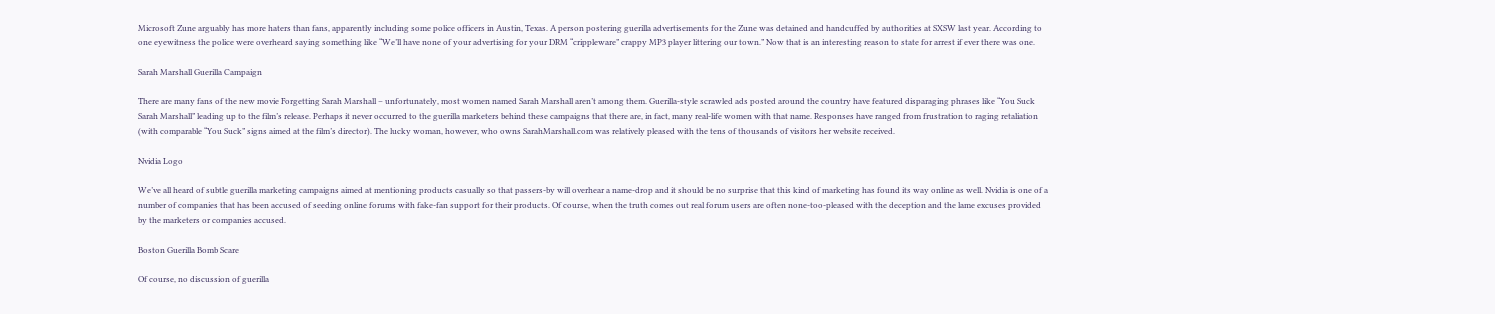Microsoft Zune arguably has more haters than fans, apparently including some police officers in Austin, Texas. A person postering guerilla advertisements for the Zune was detained and handcuffed by authorities at SXSW last year. According to one eyewitness the police were overheard saying something like “We’ll have none of your advertising for your DRM “crippleware” crappy MP3 player littering our town.” Now that is an interesting reason to state for arrest if ever there was one.

Sarah Marshall Guerilla Campaign

There are many fans of the new movie Forgetting Sarah Marshall – unfortunately, most women named Sarah Marshall aren’t among them. Guerilla-style scrawled ads posted around the country have featured disparaging phrases like “You Suck Sarah Marshall” leading up to the film’s release. Perhaps it never occurred to the guerilla marketers behind these campaigns that there are, in fact, many real-life women with that name. Responses have ranged from frustration to raging retaliation (with comparable “You Suck” signs aimed at the film’s director). The lucky woman, however, who owns SarahMarshall.com was relatively pleased with the tens of thousands of visitors her website received.

Nvidia Logo

We’ve all heard of subtle guerilla marketing campaigns aimed at mentioning products casually so that passers-by will overhear a name-drop and it should be no surprise that this kind of marketing has found its way online as well. Nvidia is one of a number of companies that has been accused of seeding online forums with fake-fan support for their products. Of course, when the truth comes out real forum users are often none-too-pleased with the deception and the lame excuses provided by the marketers or companies accused.

Boston Guerilla Bomb Scare

Of course, no discussion of guerilla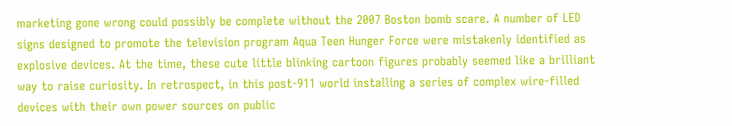marketing gone wrong could possibly be complete without the 2007 Boston bomb scare. A number of LED signs designed to promote the television program Aqua Teen Hunger Force were mistakenly identified as explosive devices. At the time, these cute little blinking cartoon figures probably seemed like a brilliant way to raise curiosity. In retrospect, in this post-911 world installing a series of complex wire-filled devices with their own power sources on public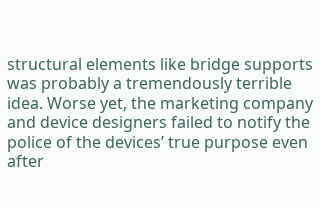structural elements like bridge supports was probably a tremendously terrible idea. Worse yet, the marketing company and device designers failed to notify the police of the devices’ true purpose even after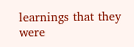learnings that they were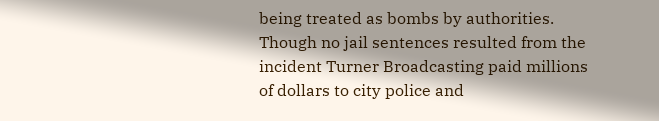being treated as bombs by authorities. Though no jail sentences resulted from the incident Turner Broadcasting paid millions of dollars to city police and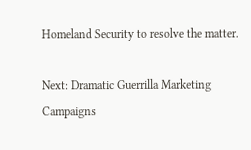Homeland Security to resolve the matter.

Next: Dramatic Guerrilla Marketing Campaigns